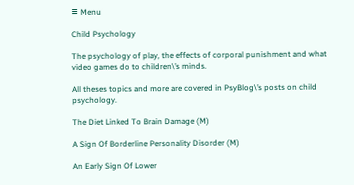≡ Menu

Child Psychology

The psychology of play, the effects of corporal punishment and what video games do to children\’s minds.

All theses topics and more are covered in PsyBlog\’s posts on child psychology.

The Diet Linked To Brain Damage (M)

A Sign Of Borderline Personality Disorder (M)

An Early Sign Of Lower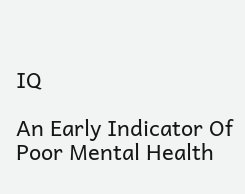IQ

An Early Indicator Of Poor Mental Health